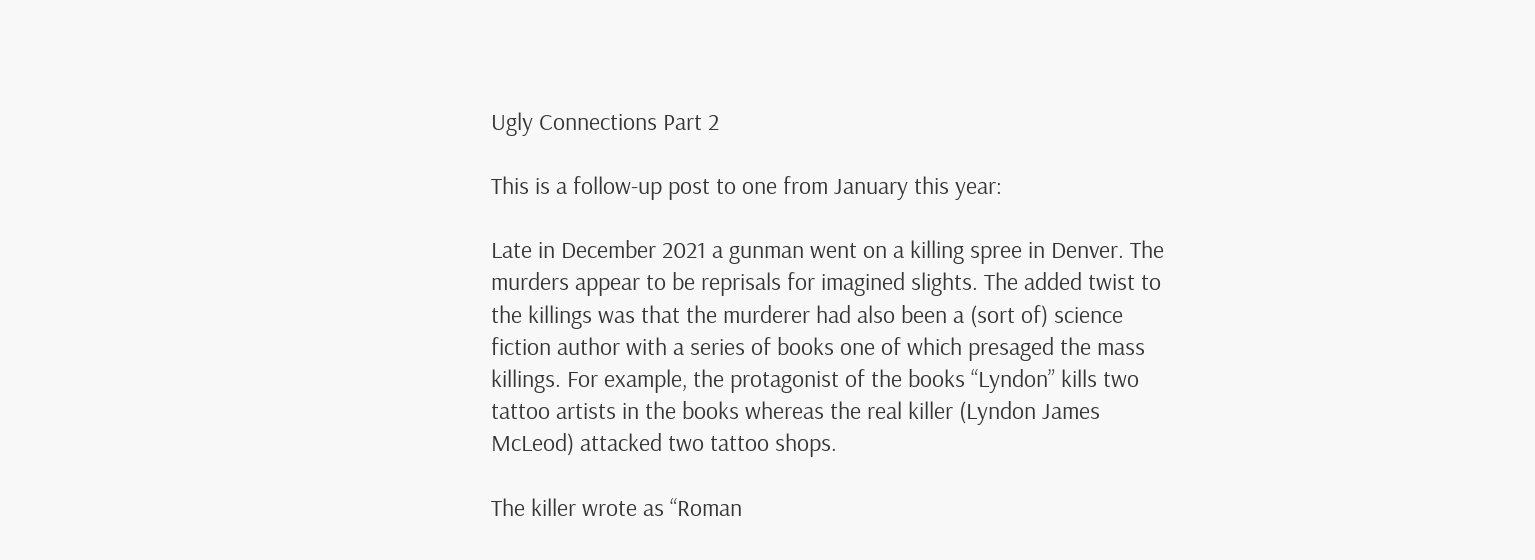Ugly Connections Part 2

This is a follow-up post to one from January this year:

Late in December 2021 a gunman went on a killing spree in Denver. The murders appear to be reprisals for imagined slights. The added twist to the killings was that the murderer had also been a (sort of) science fiction author with a series of books one of which presaged the mass killings. For example, the protagonist of the books “Lyndon” kills two tattoo artists in the books whereas the real killer (Lyndon James McLeod) attacked two tattoo shops.

The killer wrote as “Roman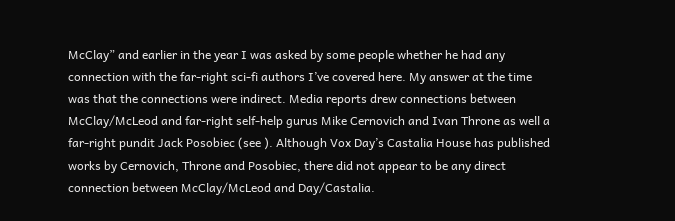McClay” and earlier in the year I was asked by some people whether he had any connection with the far-right sci-fi authors I’ve covered here. My answer at the time was that the connections were indirect. Media reports drew connections between McClay/McLeod and far-right self-help gurus Mike Cernovich and Ivan Throne as well a far-right pundit Jack Posobiec (see ). Although Vox Day’s Castalia House has published works by Cernovich, Throne and Posobiec, there did not appear to be any direct connection between McClay/McLeod and Day/Castalia.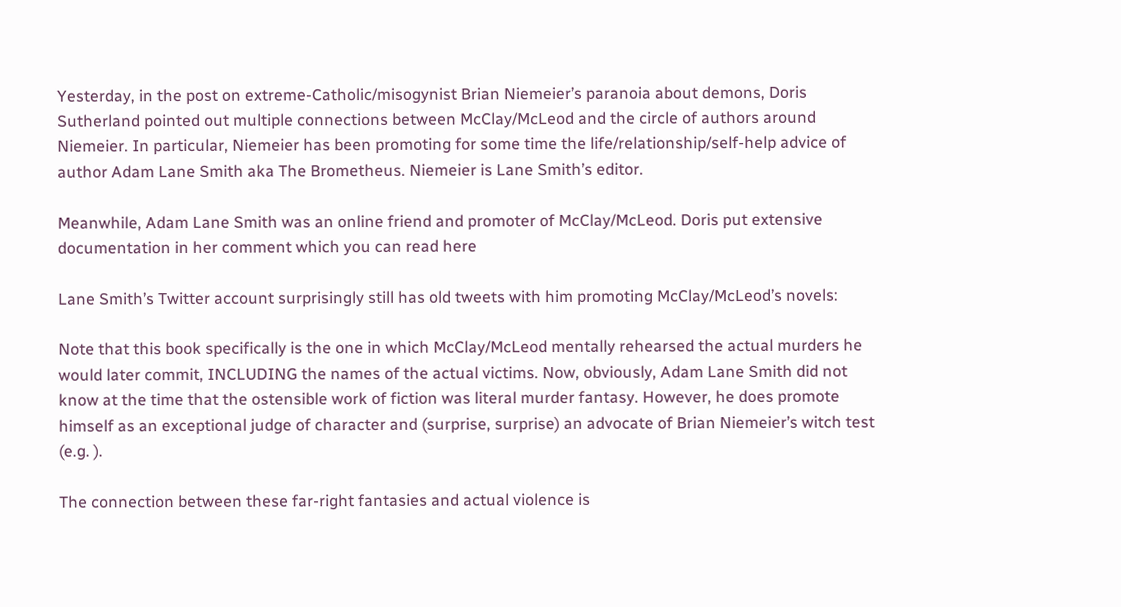Yesterday, in the post on extreme-Catholic/misogynist Brian Niemeier’s paranoia about demons, Doris Sutherland pointed out multiple connections between McClay/McLeod and the circle of authors around Niemeier. In particular, Niemeier has been promoting for some time the life/relationship/self-help advice of author Adam Lane Smith aka The Brometheus. Niemeier is Lane Smith’s editor.

Meanwhile, Adam Lane Smith was an online friend and promoter of McClay/McLeod. Doris put extensive documentation in her comment which you can read here

Lane Smith’s Twitter account surprisingly still has old tweets with him promoting McClay/McLeod’s novels:

Note that this book specifically is the one in which McClay/McLeod mentally rehearsed the actual murders he would later commit, INCLUDING the names of the actual victims. Now, obviously, Adam Lane Smith did not know at the time that the ostensible work of fiction was literal murder fantasy. However, he does promote himself as an exceptional judge of character and (surprise, surprise) an advocate of Brian Niemeier’s witch test (e.g. ).

The connection between these far-right fantasies and actual violence is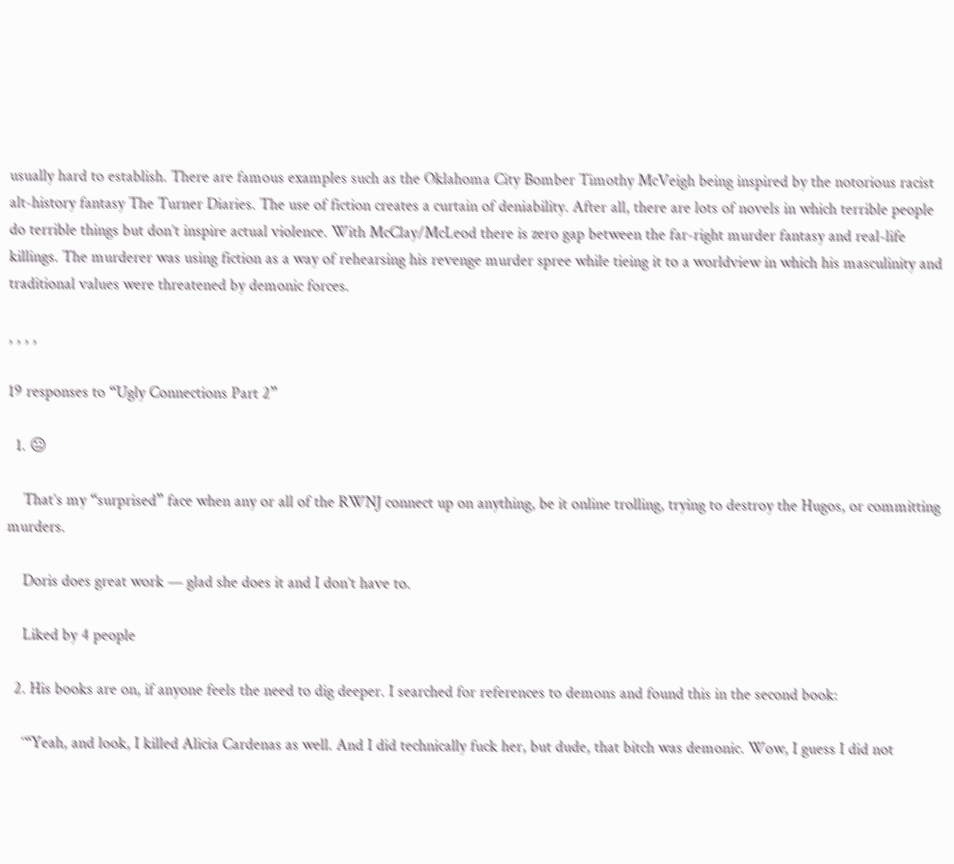usually hard to establish. There are famous examples such as the Oklahoma City Bomber Timothy McVeigh being inspired by the notorious racist alt-history fantasy The Turner Diaries. The use of fiction creates a curtain of deniability. After all, there are lots of novels in which terrible people do terrible things but don’t inspire actual violence. With McClay/McLeod there is zero gap between the far-right murder fantasy and real-life killings. The murderer was using fiction as a way of rehearsing his revenge murder spree while tieing it to a worldview in which his masculinity and traditional values were threatened by demonic forces.

, , , ,

19 responses to “Ugly Connections Part 2”

  1. 😐

    That’s my “surprised” face when any or all of the RWNJ connect up on anything, be it online trolling, trying to destroy the Hugos, or committing murders.

    Doris does great work — glad she does it and I don’t have to.

    Liked by 4 people

  2. His books are on, if anyone feels the need to dig deeper. I searched for references to demons and found this in the second book:

    ‘“Yeah, and look, I killed Alicia Cardenas as well. And I did technically fuck her, but dude, that bitch was demonic. Wow, I guess I did not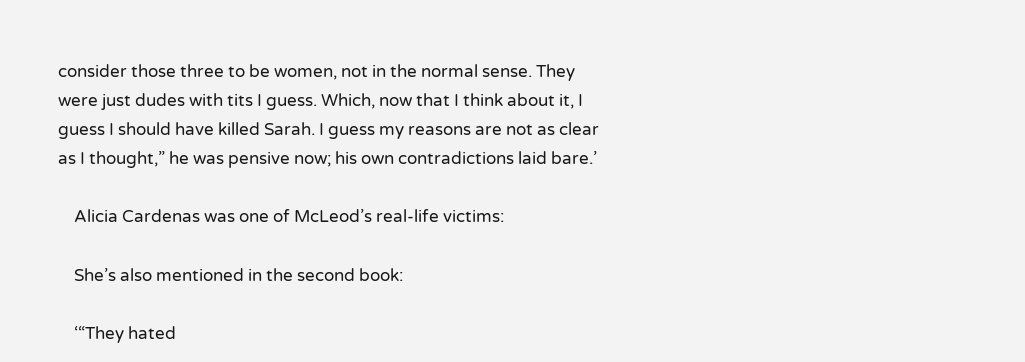consider those three to be women, not in the normal sense. They were just dudes with tits I guess. Which, now that I think about it, I guess I should have killed Sarah. I guess my reasons are not as clear as I thought,” he was pensive now; his own contradictions laid bare.’

    Alicia Cardenas was one of McLeod’s real-life victims:

    She’s also mentioned in the second book:

    ‘“They hated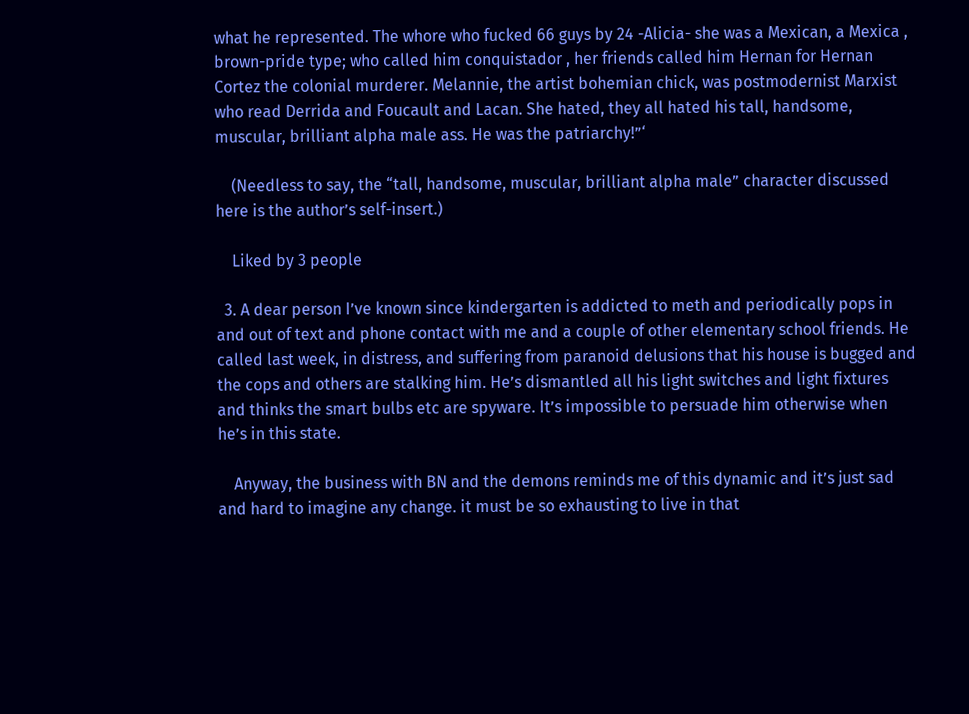what he represented. The whore who fucked 66 guys by 24 -Alicia- she was a Mexican, a Mexica , brown-pride type; who called him conquistador , her friends called him Hernan for Hernan Cortez the colonial murderer. Melannie, the artist bohemian chick, was postmodernist Marxist who read Derrida and Foucault and Lacan. She hated, they all hated his tall, handsome, muscular, brilliant alpha male ass. He was the patriarchy!”‘

    (Needless to say, the “tall, handsome, muscular, brilliant alpha male” character discussed here is the author’s self-insert.)

    Liked by 3 people

  3. A dear person I’ve known since kindergarten is addicted to meth and periodically pops in and out of text and phone contact with me and a couple of other elementary school friends. He called last week, in distress, and suffering from paranoid delusions that his house is bugged and the cops and others are stalking him. He’s dismantled all his light switches and light fixtures and thinks the smart bulbs etc are spyware. It’s impossible to persuade him otherwise when he’s in this state.

    Anyway, the business with BN and the demons reminds me of this dynamic and it’s just sad and hard to imagine any change. it must be so exhausting to live in that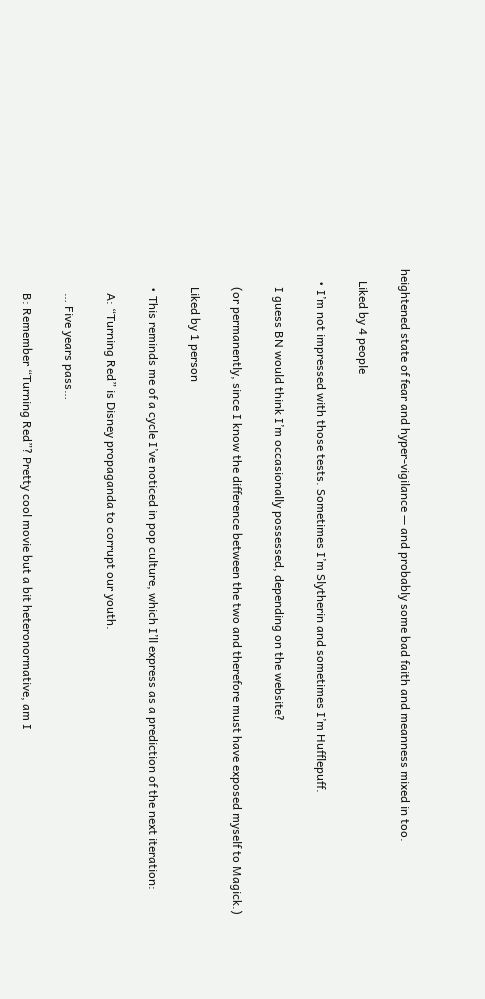heightened state of fear and hyper-vigilance — and probably some bad faith and meanness mixed in too.

    Liked by 4 people

    • I’m not impressed with those tests. Sometimes I’m Slytherin and sometimes I’m Hufflepuff.

      I guess BN would think I’m occasionally possessed, depending on the website?

      (or permanently, since I know the difference between the two and therefore must have exposed myself to Magick.)

      Liked by 1 person

      • This reminds me of a cycle I’ve noticed in pop culture, which I’ll express as a prediction of the next iteration:

        A: “Turning Red” is Disney propaganda to corrupt our youth.

        … Five years pass…

        B: Remember “Turning Red”? Pretty cool movie but a bit heteronormative, am I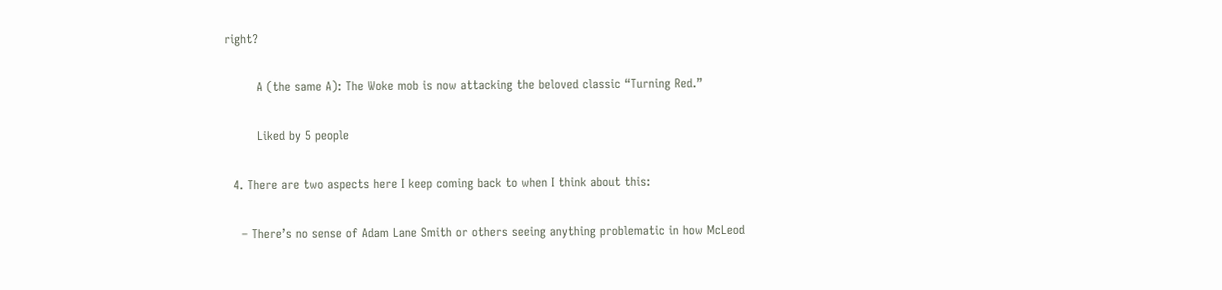right?

        A (the same A): The Woke mob is now attacking the beloved classic “Turning Red.”

        Liked by 5 people

  4. There are two aspects here I keep coming back to when I think about this:

    – There’s no sense of Adam Lane Smith or others seeing anything problematic in how McLeod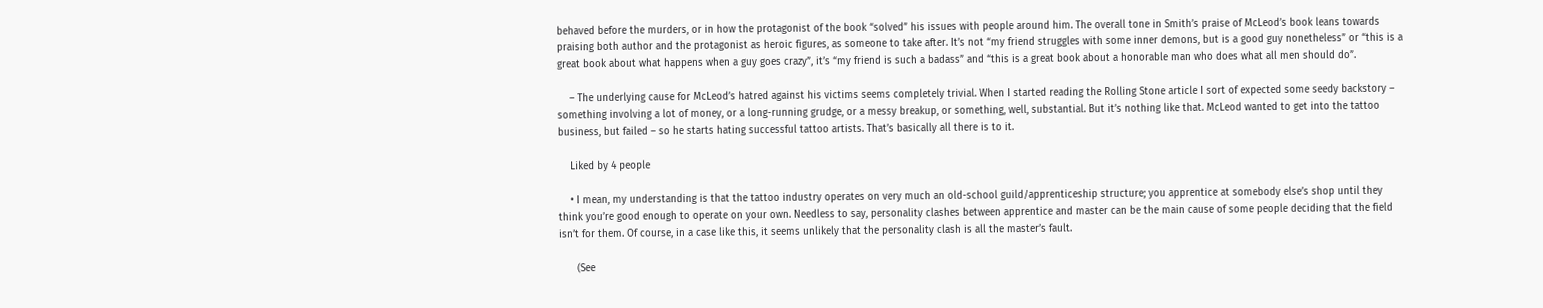behaved before the murders, or in how the protagonist of the book “solved” his issues with people around him. The overall tone in Smith’s praise of McLeod’s book leans towards praising both author and the protagonist as heroic figures, as someone to take after. It’s not “my friend struggles with some inner demons, but is a good guy nonetheless” or “this is a great book about what happens when a guy goes crazy”, it’s “my friend is such a badass” and “this is a great book about a honorable man who does what all men should do”.

    – The underlying cause for McLeod’s hatred against his victims seems completely trivial. When I started reading the Rolling Stone article I sort of expected some seedy backstory – something involving a lot of money, or a long-running grudge, or a messy breakup, or something, well, substantial. But it’s nothing like that. McLeod wanted to get into the tattoo business, but failed – so he starts hating successful tattoo artists. That’s basically all there is to it.

    Liked by 4 people

    • I mean, my understanding is that the tattoo industry operates on very much an old-school guild/apprenticeship structure; you apprentice at somebody else’s shop until they think you’re good enough to operate on your own. Needless to say, personality clashes between apprentice and master can be the main cause of some people deciding that the field isn’t for them. Of course, in a case like this, it seems unlikely that the personality clash is all the master’s fault.

      (See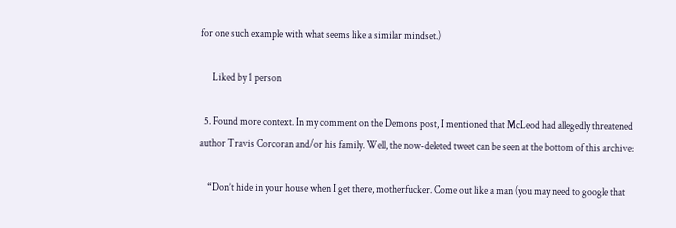for one such example with what seems like a similar mindset.)

      Liked by 1 person

  5. Found more context. In my comment on the Demons post, I mentioned that McLeod had allegedly threatened author Travis Corcoran and/or his family. Well, the now-deleted tweet can be seen at the bottom of this archive:

    “Don’t hide in your house when I get there, motherfucker. Come out like a man (you may need to google that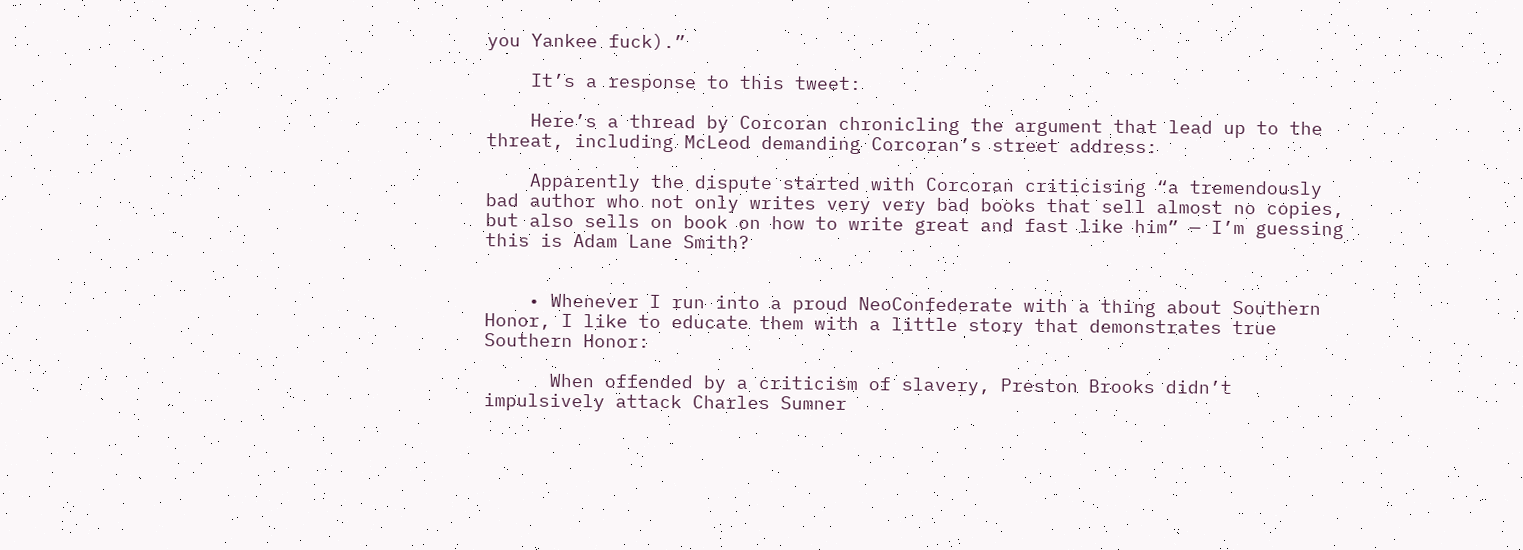you Yankee fuck).”

    It’s a response to this tweet:

    Here’s a thread by Corcoran chronicling the argument that lead up to the threat, including McLeod demanding Corcoran’s street address:

    Apparently the dispute started with Corcoran criticising “a tremendously bad author who not only writes very very bad books that sell almost no copies, but also sells on book on how to write great and fast like him” — I’m guessing this is Adam Lane Smith?


    • Whenever I run into a proud NeoConfederate with a thing about Southern Honor, I like to educate them with a little story that demonstrates true Southern Honor:

      When offended by a criticism of slavery, Preston Brooks didn’t impulsively attack Charles Sumner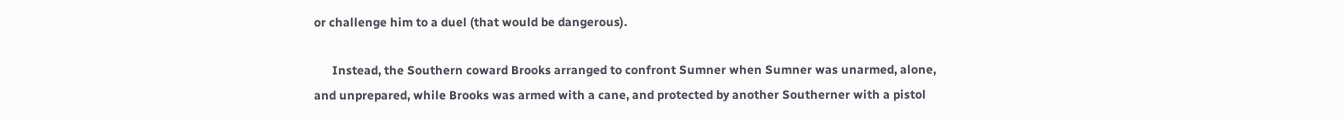or challenge him to a duel (that would be dangerous).

      Instead, the Southern coward Brooks arranged to confront Sumner when Sumner was unarmed, alone, and unprepared, while Brooks was armed with a cane, and protected by another Southerner with a pistol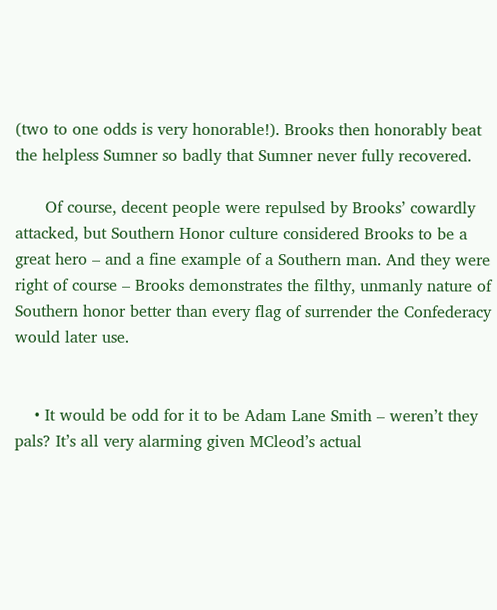(two to one odds is very honorable!). Brooks then honorably beat the helpless Sumner so badly that Sumner never fully recovered.

      Of course, decent people were repulsed by Brooks’ cowardly attacked, but Southern Honor culture considered Brooks to be a great hero – and a fine example of a Southern man. And they were right of course – Brooks demonstrates the filthy, unmanly nature of Southern honor better than every flag of surrender the Confederacy would later use.


    • It would be odd for it to be Adam Lane Smith – weren’t they pals? It’s all very alarming given MCleod’s actual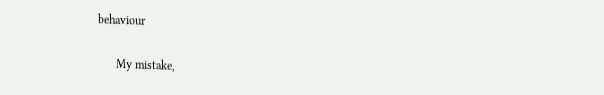behaviour

      My mistake,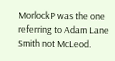MorlockP was the one referring to Adam Lane Smith not McLeod.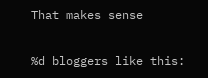That makes sense


%d bloggers like this: